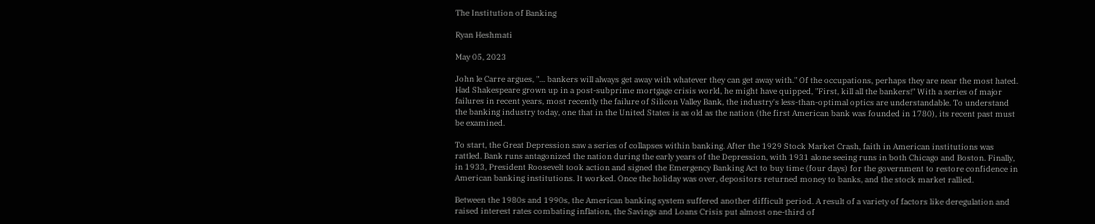The Institution of Banking

Ryan Heshmati

May 05, 2023

John le Carre argues, "... bankers will always get away with whatever they can get away with." Of the occupations, perhaps they are near the most hated. Had Shakespeare grown up in a post-subprime mortgage crisis world, he might have quipped, "First, kill all the bankers!" With a series of major failures in recent years, most recently the failure of Silicon Valley Bank, the industry's less-than-optimal optics are understandable. To understand the banking industry today, one that in the United States is as old as the nation (the first American bank was founded in 1780), its recent past must be examined.

To start, the Great Depression saw a series of collapses within banking. After the 1929 Stock Market Crash, faith in American institutions was rattled. Bank runs antagonized the nation during the early years of the Depression, with 1931 alone seeing runs in both Chicago and Boston. Finally, in 1933, President Roosevelt took action and signed the Emergency Banking Act to buy time (four days) for the government to restore confidence in American banking institutions. It worked. Once the holiday was over, depositors returned money to banks, and the stock market rallied.

Between the 1980s and 1990s, the American banking system suffered another difficult period. A result of a variety of factors like deregulation and raised interest rates combating inflation, the Savings and Loans Crisis put almost one-third of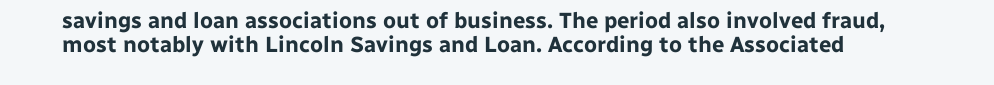savings and loan associations out of business. The period also involved fraud, most notably with Lincoln Savings and Loan. According to the Associated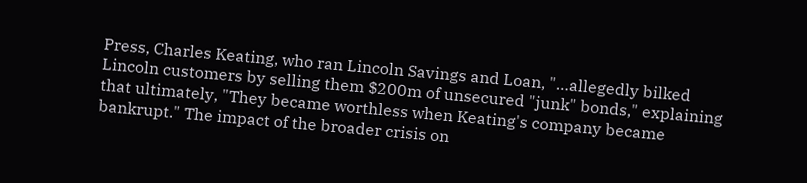Press, Charles Keating, who ran Lincoln Savings and Loan, "…allegedly bilked Lincoln customers by selling them $200m of unsecured "junk" bonds," explaining that ultimately, "They became worthless when Keating's company became bankrupt." The impact of the broader crisis on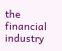the financial industry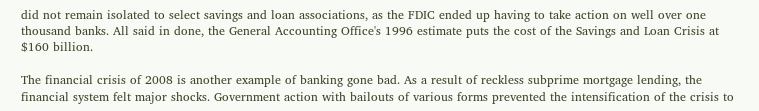did not remain isolated to select savings and loan associations, as the FDIC ended up having to take action on well over one thousand banks. All said in done, the General Accounting Office's 1996 estimate puts the cost of the Savings and Loan Crisis at $160 billion.

The financial crisis of 2008 is another example of banking gone bad. As a result of reckless subprime mortgage lending, the financial system felt major shocks. Government action with bailouts of various forms prevented the intensification of the crisis to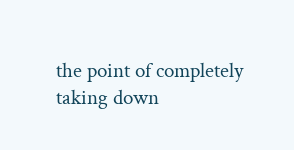the point of completely taking down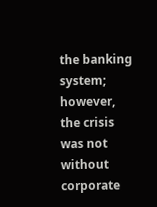the banking system; however, the crisis was not without corporate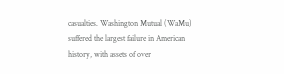casualties. Washington Mutual (WaMu) suffered the largest failure in American history, with assets of over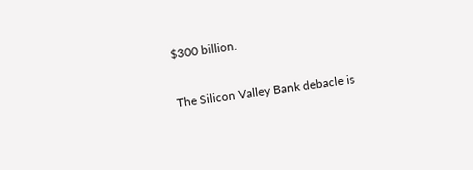$300 billion.

The Silicon Valley Bank debacle is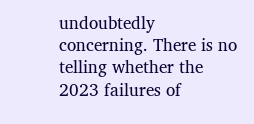undoubtedly concerning. There is no telling whether the 2023 failures of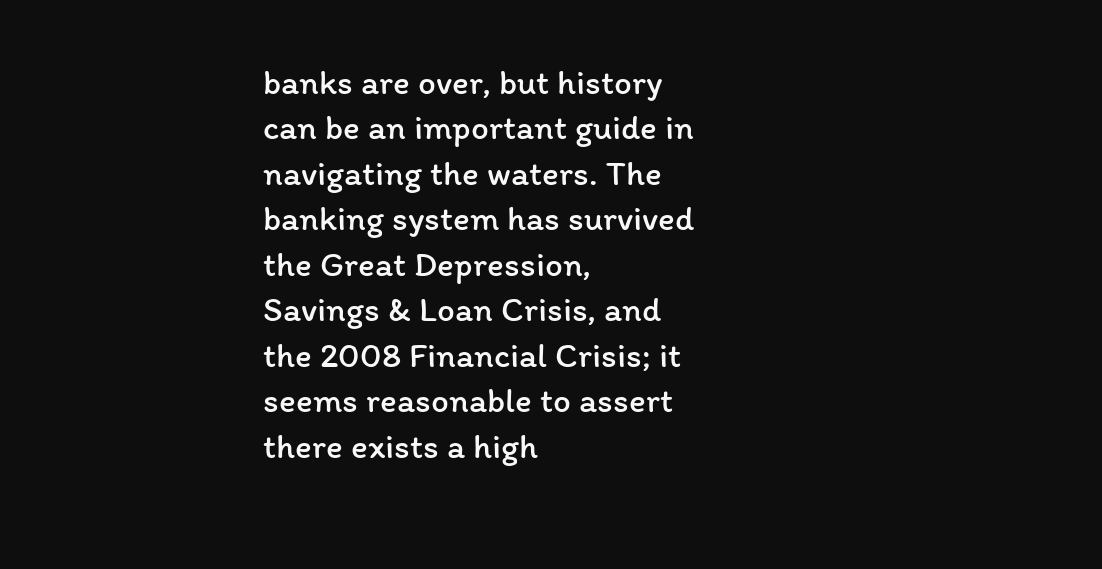banks are over, but history can be an important guide in navigating the waters. The banking system has survived the Great Depression, Savings & Loan Crisis, and the 2008 Financial Crisis; it seems reasonable to assert there exists a high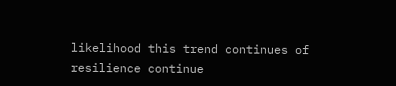likelihood this trend continues of resilience continue